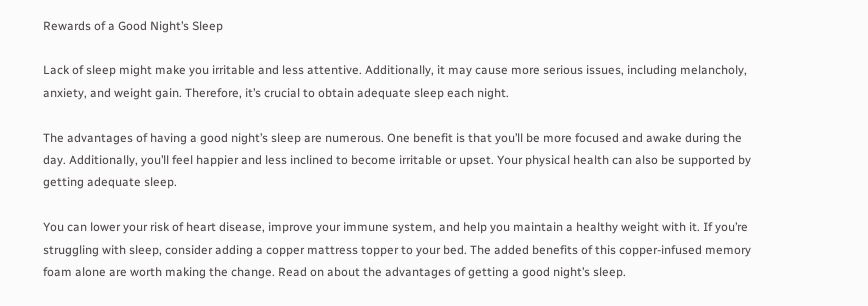Rewards of a Good Night’s Sleep

Lack of sleep might make you irritable and less attentive. Additionally, it may cause more serious issues, including melancholy, anxiety, and weight gain. Therefore, it’s crucial to obtain adequate sleep each night.

The advantages of having a good night’s sleep are numerous. One benefit is that you’ll be more focused and awake during the day. Additionally, you’ll feel happier and less inclined to become irritable or upset. Your physical health can also be supported by getting adequate sleep.

You can lower your risk of heart disease, improve your immune system, and help you maintain a healthy weight with it. If you’re struggling with sleep, consider adding a copper mattress topper to your bed. The added benefits of this copper-infused memory foam alone are worth making the change. Read on about the advantages of getting a good night’s sleep.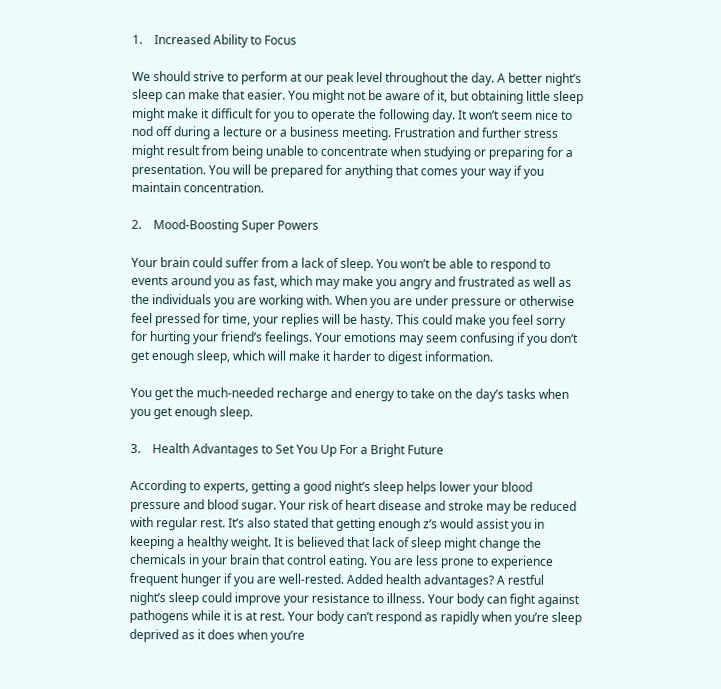1.    Increased Ability to Focus

We should strive to perform at our peak level throughout the day. A better night’s sleep can make that easier. You might not be aware of it, but obtaining little sleep might make it difficult for you to operate the following day. It won’t seem nice to nod off during a lecture or a business meeting. Frustration and further stress might result from being unable to concentrate when studying or preparing for a presentation. You will be prepared for anything that comes your way if you maintain concentration.

2.    Mood-Boosting Super Powers

Your brain could suffer from a lack of sleep. You won’t be able to respond to events around you as fast, which may make you angry and frustrated as well as the individuals you are working with. When you are under pressure or otherwise feel pressed for time, your replies will be hasty. This could make you feel sorry for hurting your friend’s feelings. Your emotions may seem confusing if you don’t get enough sleep, which will make it harder to digest information.

You get the much-needed recharge and energy to take on the day’s tasks when you get enough sleep.

3.    Health Advantages to Set You Up For a Bright Future

According to experts, getting a good night’s sleep helps lower your blood pressure and blood sugar. Your risk of heart disease and stroke may be reduced with regular rest. It’s also stated that getting enough z’s would assist you in keeping a healthy weight. It is believed that lack of sleep might change the chemicals in your brain that control eating. You are less prone to experience frequent hunger if you are well-rested. Added health advantages? A restful night’s sleep could improve your resistance to illness. Your body can fight against pathogens while it is at rest. Your body can’t respond as rapidly when you’re sleep deprived as it does when you’re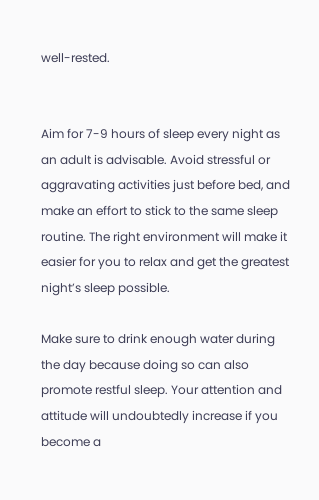well-rested.


Aim for 7-9 hours of sleep every night as an adult is advisable. Avoid stressful or aggravating activities just before bed, and make an effort to stick to the same sleep routine. The right environment will make it easier for you to relax and get the greatest night’s sleep possible.

Make sure to drink enough water during the day because doing so can also promote restful sleep. Your attention and attitude will undoubtedly increase if you become a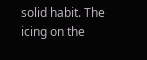solid habit. The icing on the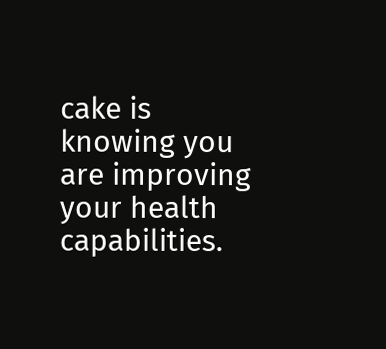cake is knowing you are improving your health capabilities.